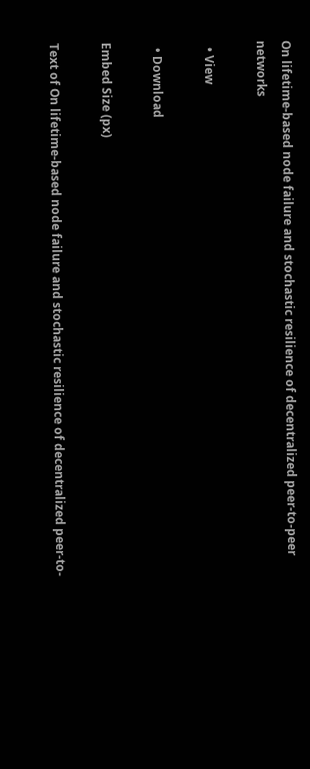On lifetime-based node failure and stochastic resilience of decentralized peer-to-peer networks

  • View

  • Download

Embed Size (px)

Text of On lifetime-based node failure and stochastic resilience of decentralized peer-to-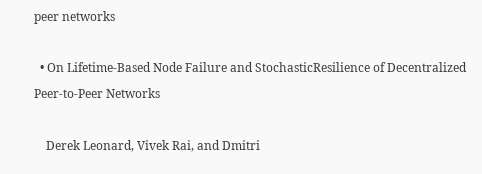peer networks

  • On Lifetime-Based Node Failure and StochasticResilience of Decentralized Peer-to-Peer Networks

    Derek Leonard, Vivek Rai, and Dmitri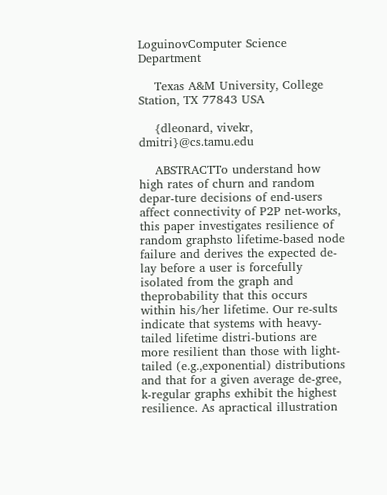LoguinovComputer Science Department

    Texas A&M University, College Station, TX 77843 USA

    {dleonard, vivekr, dmitri}@cs.tamu.edu

    ABSTRACTTo understand how high rates of churn and random depar-ture decisions of end-users affect connectivity of P2P net-works, this paper investigates resilience of random graphsto lifetime-based node failure and derives the expected de-lay before a user is forcefully isolated from the graph and theprobability that this occurs within his/her lifetime. Our re-sults indicate that systems with heavy-tailed lifetime distri-butions are more resilient than those with light-tailed (e.g.,exponential) distributions and that for a given average de-gree, k-regular graphs exhibit the highest resilience. As apractical illustration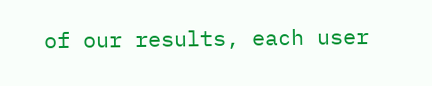of our results, each user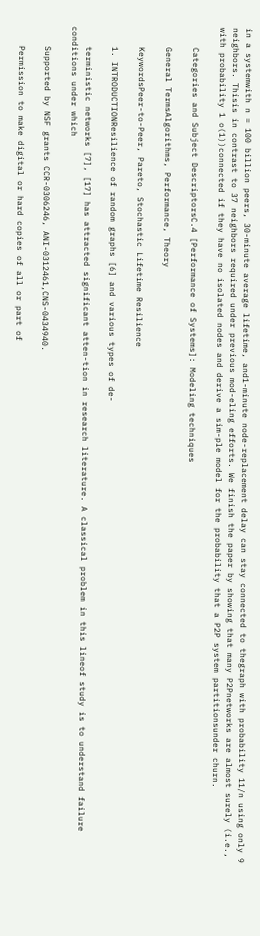in a systemwith n = 100 billion peers, 30-minute average lifetime, and1-minute node-replacement delay can stay connected to thegraph with probability 11/n using only 9 neighbors. Thisis in contrast to 37 neighbors required under previous mod-eling efforts. We finish the paper by showing that many P2Pnetworks are almost surely (i.e., with probability 1 o(1))connected if they have no isolated nodes and derive a sim-ple model for the probability that a P2P system partitionsunder churn.

    Categories and Subject DescriptorsC.4 [Performance of Systems]: Modeling techniques

    General TermsAlgorithms, Performance, Theory

    KeywordsPeer-to-Peer, Pareto, Stochastic Lifetime Resilience

    1. INTRODUCTIONResilience of random graphs [6] and various types of de-

    terministic networks [7], [17] has attracted significant atten-tion in research literature. A classical problem in this lineof study is to understand failure conditions under which

    Supported by NSF grants CCR-0306246, ANI-0312461,CNS-0434940.

    Permission to make digital or hard copies of all or part of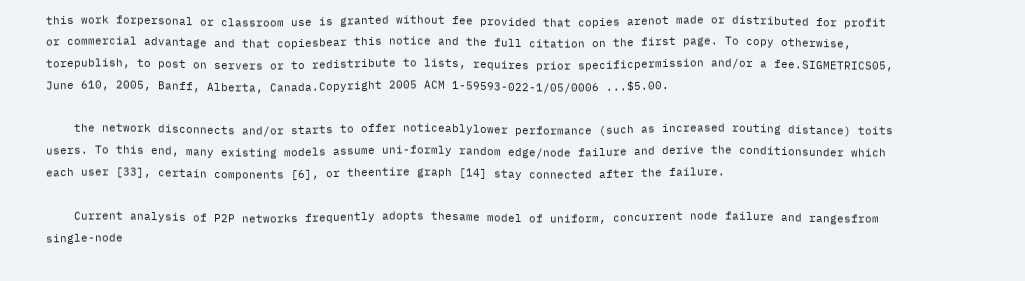this work forpersonal or classroom use is granted without fee provided that copies arenot made or distributed for profit or commercial advantage and that copiesbear this notice and the full citation on the first page. To copy otherwise, torepublish, to post on servers or to redistribute to lists, requires prior specificpermission and/or a fee.SIGMETRICS05, June 610, 2005, Banff, Alberta, Canada.Copyright 2005 ACM 1-59593-022-1/05/0006 ...$5.00.

    the network disconnects and/or starts to offer noticeablylower performance (such as increased routing distance) toits users. To this end, many existing models assume uni-formly random edge/node failure and derive the conditionsunder which each user [33], certain components [6], or theentire graph [14] stay connected after the failure.

    Current analysis of P2P networks frequently adopts thesame model of uniform, concurrent node failure and rangesfrom single-node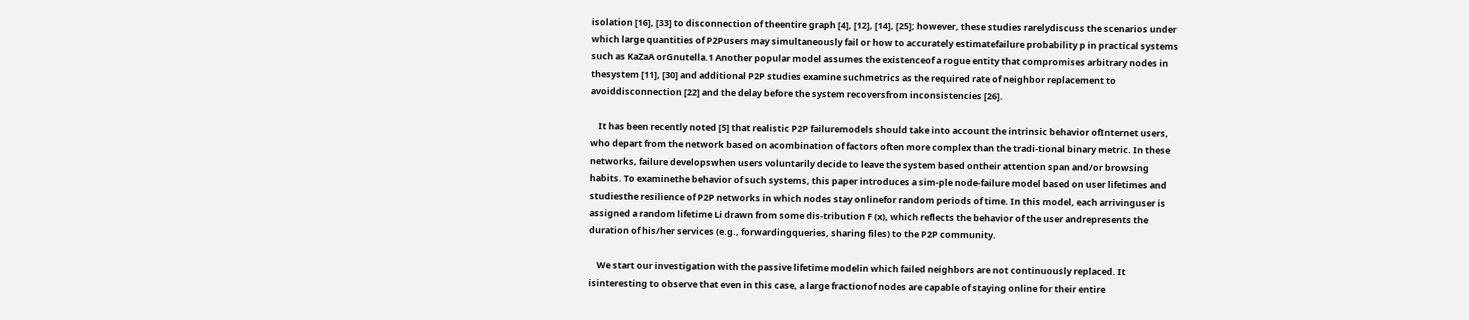isolation [16], [33] to disconnection of theentire graph [4], [12], [14], [25]; however, these studies rarelydiscuss the scenarios under which large quantities of P2Pusers may simultaneously fail or how to accurately estimatefailure probability p in practical systems such as KaZaA orGnutella.1 Another popular model assumes the existenceof a rogue entity that compromises arbitrary nodes in thesystem [11], [30] and additional P2P studies examine suchmetrics as the required rate of neighbor replacement to avoiddisconnection [22] and the delay before the system recoversfrom inconsistencies [26].

    It has been recently noted [5] that realistic P2P failuremodels should take into account the intrinsic behavior ofInternet users, who depart from the network based on acombination of factors often more complex than the tradi-tional binary metric. In these networks, failure developswhen users voluntarily decide to leave the system based ontheir attention span and/or browsing habits. To examinethe behavior of such systems, this paper introduces a sim-ple node-failure model based on user lifetimes and studiesthe resilience of P2P networks in which nodes stay onlinefor random periods of time. In this model, each arrivinguser is assigned a random lifetime Li drawn from some dis-tribution F (x), which reflects the behavior of the user andrepresents the duration of his/her services (e.g., forwardingqueries, sharing files) to the P2P community.

    We start our investigation with the passive lifetime modelin which failed neighbors are not continuously replaced. It isinteresting to observe that even in this case, a large fractionof nodes are capable of staying online for their entire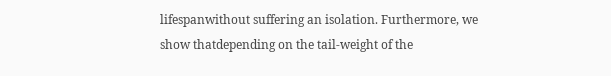lifespanwithout suffering an isolation. Furthermore, we show thatdepending on the tail-weight of the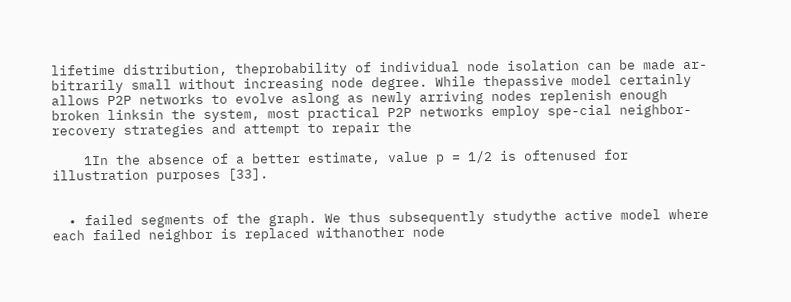lifetime distribution, theprobability of individual node isolation can be made ar-bitrarily small without increasing node degree. While thepassive model certainly allows P2P networks to evolve aslong as newly arriving nodes replenish enough broken linksin the system, most practical P2P networks employ spe-cial neighbor-recovery strategies and attempt to repair the

    1In the absence of a better estimate, value p = 1/2 is oftenused for illustration purposes [33].


  • failed segments of the graph. We thus subsequently studythe active model where each failed neighbor is replaced withanother node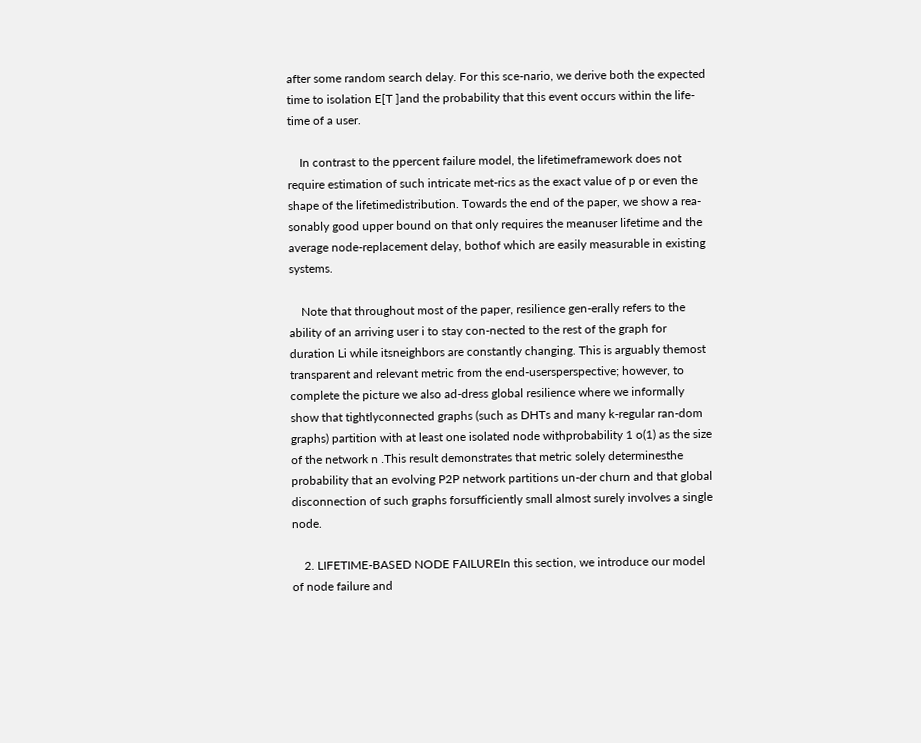after some random search delay. For this sce-nario, we derive both the expected time to isolation E[T ]and the probability that this event occurs within the life-time of a user.

    In contrast to the ppercent failure model, the lifetimeframework does not require estimation of such intricate met-rics as the exact value of p or even the shape of the lifetimedistribution. Towards the end of the paper, we show a rea-sonably good upper bound on that only requires the meanuser lifetime and the average node-replacement delay, bothof which are easily measurable in existing systems.

    Note that throughout most of the paper, resilience gen-erally refers to the ability of an arriving user i to stay con-nected to the rest of the graph for duration Li while itsneighbors are constantly changing. This is arguably themost transparent and relevant metric from the end-usersperspective; however, to complete the picture we also ad-dress global resilience where we informally show that tightlyconnected graphs (such as DHTs and many k-regular ran-dom graphs) partition with at least one isolated node withprobability 1 o(1) as the size of the network n .This result demonstrates that metric solely determinesthe probability that an evolving P2P network partitions un-der churn and that global disconnection of such graphs forsufficiently small almost surely involves a single node.

    2. LIFETIME-BASED NODE FAILUREIn this section, we introduce our model of node failure and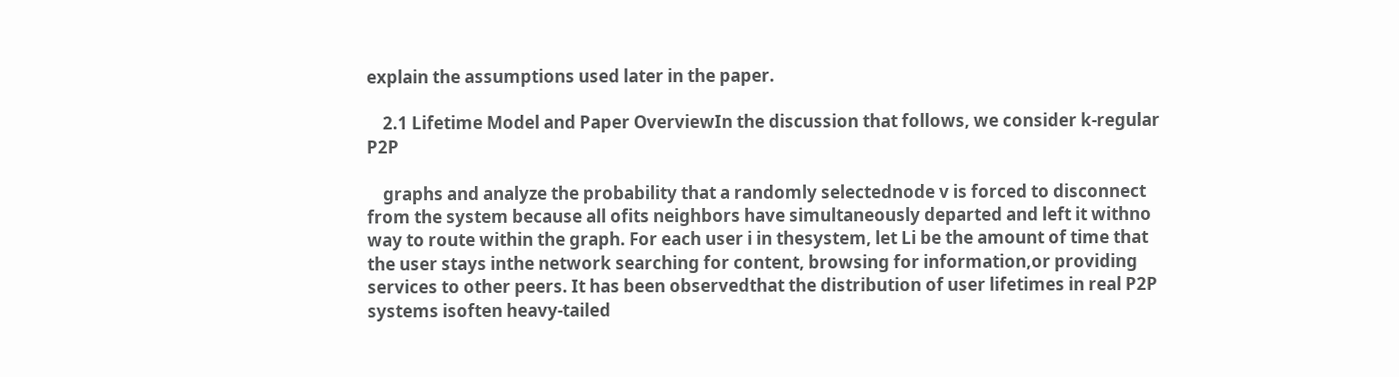explain the assumptions used later in the paper.

    2.1 Lifetime Model and Paper OverviewIn the discussion that follows, we consider k-regular P2P

    graphs and analyze the probability that a randomly selectednode v is forced to disconnect from the system because all ofits neighbors have simultaneously departed and left it withno way to route within the graph. For each user i in thesystem, let Li be the amount of time that the user stays inthe network searching for content, browsing for information,or providing services to other peers. It has been observedthat the distribution of user lifetimes in real P2P systems isoften heavy-tailed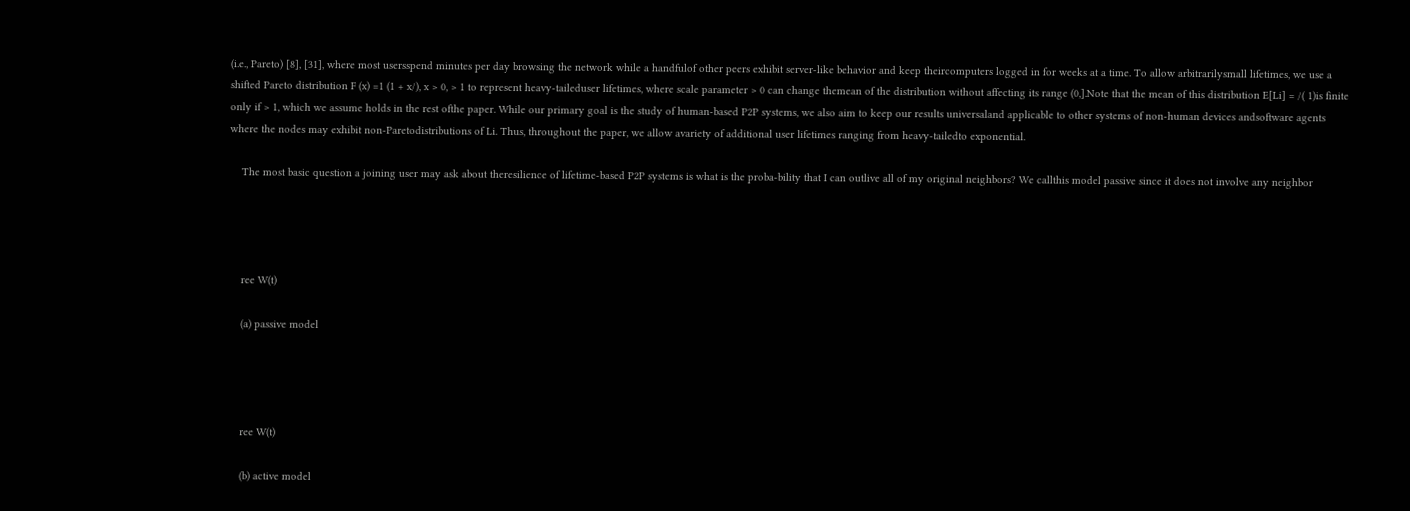(i.e., Pareto) [8], [31], where most usersspend minutes per day browsing the network while a handfulof other peers exhibit server-like behavior and keep theircomputers logged in for weeks at a time. To allow arbitrarilysmall lifetimes, we use a shifted Pareto distribution F (x) =1 (1 + x/), x > 0, > 1 to represent heavy-taileduser lifetimes, where scale parameter > 0 can change themean of the distribution without affecting its range (0,].Note that the mean of this distribution E[Li] = /( 1)is finite only if > 1, which we assume holds in the rest ofthe paper. While our primary goal is the study of human-based P2P systems, we also aim to keep our results universaland applicable to other systems of non-human devices andsoftware agents where the nodes may exhibit non-Paretodistributions of Li. Thus, throughout the paper, we allow avariety of additional user lifetimes ranging from heavy-tailedto exponential.

    The most basic question a joining user may ask about theresilience of lifetime-based P2P systems is what is the proba-bility that I can outlive all of my original neighbors? We callthis model passive since it does not involve any neighbor




    ree W(t)

    (a) passive model




    ree W(t)

    (b) active model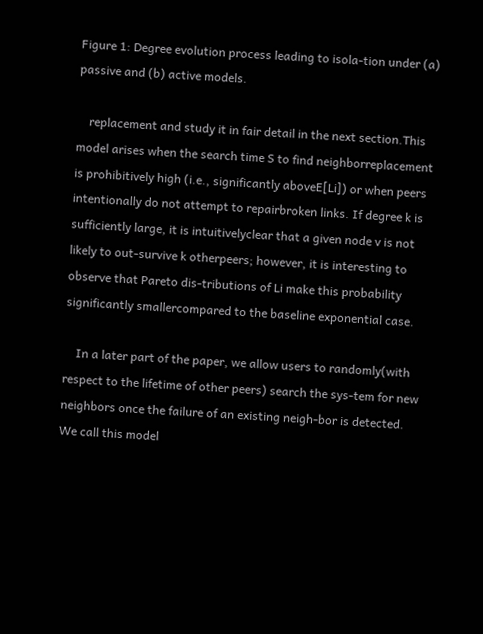Figure 1: Degree evolution process leading to isola-tion under (a) passive and (b) active models.

    replacement and study it in fair detail in the next section.This model arises when the search time S to find neighborreplacement is prohibitively high (i.e., significantly aboveE[Li]) or when peers intentionally do not attempt to repairbroken links. If degree k is sufficiently large, it is intuitivelyclear that a given node v is not likely to out-survive k otherpeers; however, it is interesting to observe that Pareto dis-tributions of Li make this probability significantly smallercompared to the baseline exponential case.

    In a later part of the paper, we allow users to randomly(with respect to the lifetime of other peers) search the sys-tem for new neighbors once the failure of an existing neigh-bor is detected. We call this model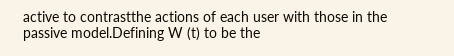active to contrastthe actions of each user with those in the passive model.Defining W (t) to be the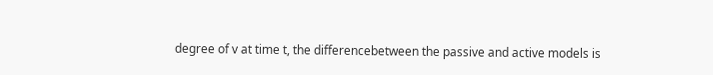degree of v at time t, the differencebetween the passive and active models is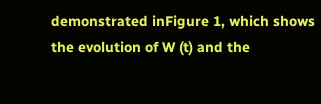demonstrated inFigure 1, which shows the evolution of W (t) and the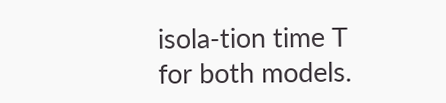isola-tion time T for both models.